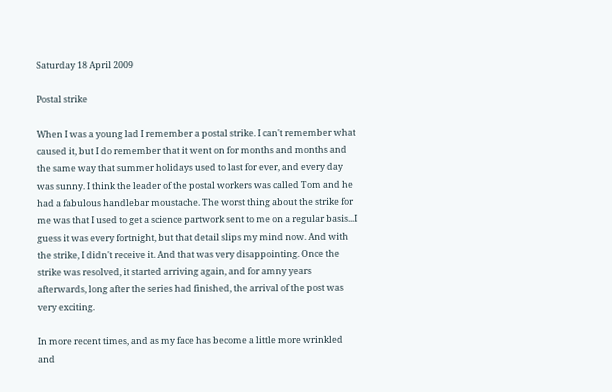Saturday 18 April 2009

Postal strike

When I was a young lad I remember a postal strike. I can't remember what caused it, but I do remember that it went on for months and months and the same way that summer holidays used to last for ever, and every day was sunny. I think the leader of the postal workers was called Tom and he had a fabulous handlebar moustache. The worst thing about the strike for me was that I used to get a science partwork sent to me on a regular basis...I guess it was every fortnight, but that detail slips my mind now. And with the strike, I didn't receive it. And that was very disappointing. Once the strike was resolved, it started arriving again, and for amny years afterwards, long after the series had finished, the arrival of the post was very exciting.

In more recent times, and as my face has become a little more wrinkled and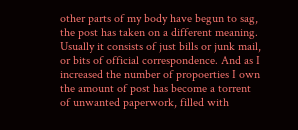other parts of my body have begun to sag, the post has taken on a different meaning. Usually it consists of just bills or junk mail, or bits of official correspondence. And as I increased the number of propoerties I own the amount of post has become a torrent of unwanted paperwork, filled with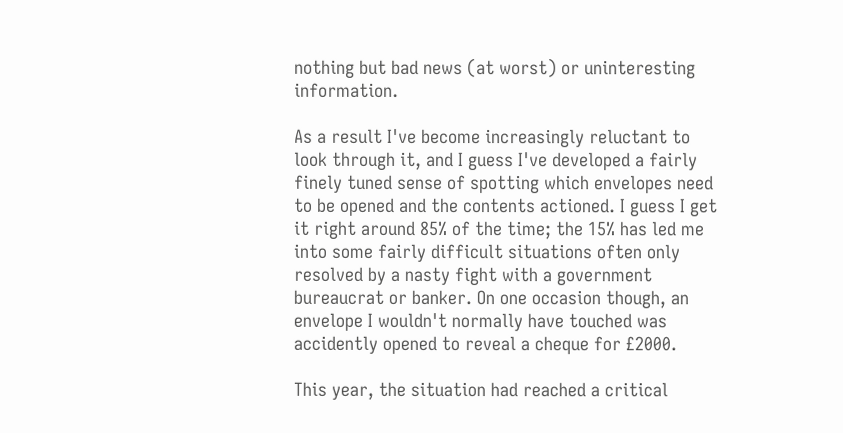nothing but bad news (at worst) or uninteresting information.

As a result I've become increasingly reluctant to look through it, and I guess I've developed a fairly finely tuned sense of spotting which envelopes need to be opened and the contents actioned. I guess I get it right around 85% of the time; the 15% has led me into some fairly difficult situations often only resolved by a nasty fight with a government bureaucrat or banker. On one occasion though, an envelope I wouldn't normally have touched was accidently opened to reveal a cheque for £2000.

This year, the situation had reached a critical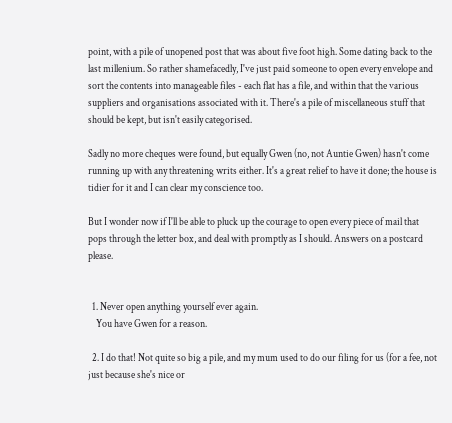point, with a pile of unopened post that was about five foot high. Some dating back to the last millenium. So rather shamefacedly, I've just paid someone to open every envelope and sort the contents into manageable files - each flat has a file, and within that the various suppliers and organisations associated with it. There's a pile of miscellaneous stuff that should be kept, but isn't easily categorised.

Sadly no more cheques were found, but equally Gwen (no, not Auntie Gwen) hasn't come running up with any threatening writs either. It's a great relief to have it done; the house is tidier for it and I can clear my conscience too.

But I wonder now if I'll be able to pluck up the courage to open every piece of mail that pops through the letter box, and deal with promptly as I should. Answers on a postcard please.


  1. Never open anything yourself ever again.
    You have Gwen for a reason.

  2. I do that! Not quite so big a pile, and my mum used to do our filing for us (for a fee, not just because she's nice or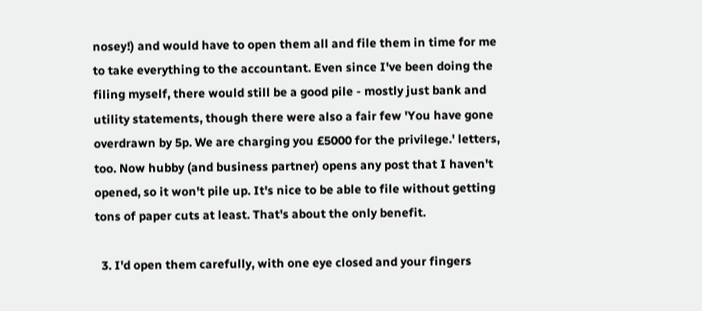nosey!) and would have to open them all and file them in time for me to take everything to the accountant. Even since I've been doing the filing myself, there would still be a good pile - mostly just bank and utility statements, though there were also a fair few 'You have gone overdrawn by 5p. We are charging you £5000 for the privilege.' letters, too. Now hubby (and business partner) opens any post that I haven't opened, so it won't pile up. It's nice to be able to file without getting tons of paper cuts at least. That's about the only benefit.

  3. I'd open them carefully, with one eye closed and your fingers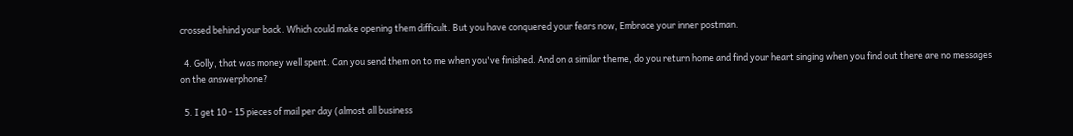crossed behind your back. Which could make opening them difficult. But you have conquered your fears now, Embrace your inner postman.

  4. Golly, that was money well spent. Can you send them on to me when you've finished. And on a similar theme, do you return home and find your heart singing when you find out there are no messages on the answerphone?

  5. I get 10 - 15 pieces of mail per day (almost all business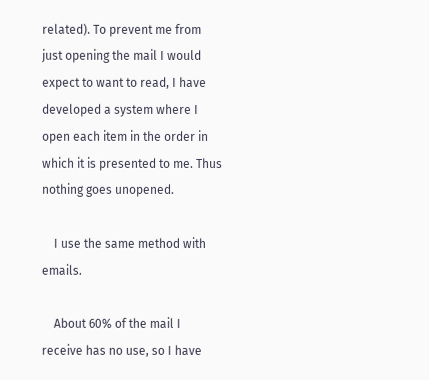related). To prevent me from just opening the mail I would expect to want to read, I have developed a system where I open each item in the order in which it is presented to me. Thus nothing goes unopened.

    I use the same method with emails.

    About 60% of the mail I receive has no use, so I have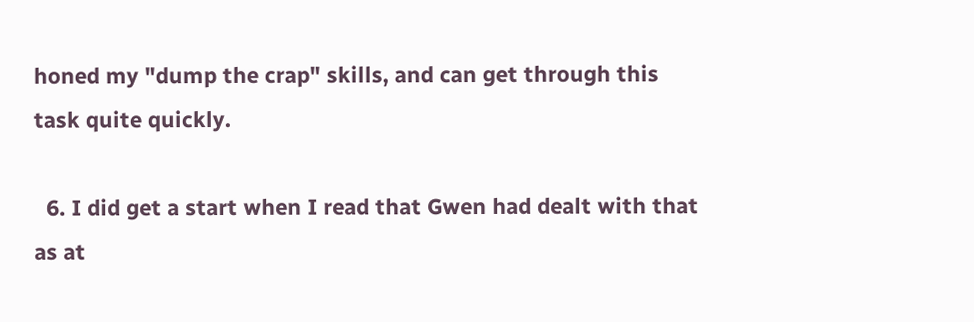honed my "dump the crap" skills, and can get through this task quite quickly.

  6. I did get a start when I read that Gwen had dealt with that as at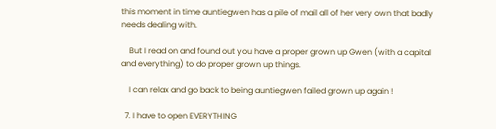this moment in time auntiegwen has a pile of mail all of her very own that badly needs dealing with.

    But I read on and found out you have a proper grown up Gwen (with a capital and everything) to do proper grown up things.

    I can relax and go back to being auntiegwen failed grown up again !

  7. I have to open EVERYTHING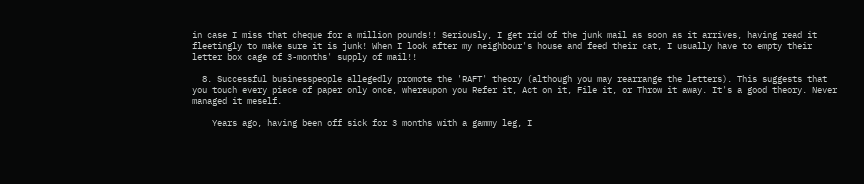in case I miss that cheque for a million pounds!! Seriously, I get rid of the junk mail as soon as it arrives, having read it fleetingly to make sure it is junk! When I look after my neighbour's house and feed their cat, I usually have to empty their letter box cage of 3-months' supply of mail!!

  8. Successful businesspeople allegedly promote the 'RAFT' theory (although you may rearrange the letters). This suggests that you touch every piece of paper only once, whereupon you Refer it, Act on it, File it, or Throw it away. It's a good theory. Never managed it meself.

    Years ago, having been off sick for 3 months with a gammy leg, I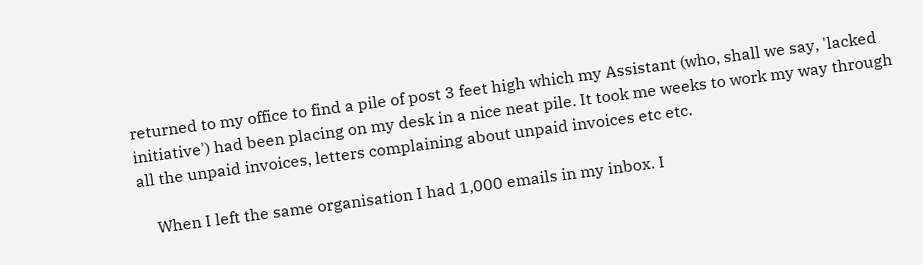returned to my office to find a pile of post 3 feet high which my Assistant (who, shall we say, 'lacked initiative') had been placing on my desk in a nice neat pile. It took me weeks to work my way through all the unpaid invoices, letters complaining about unpaid invoices etc etc.

    When I left the same organisation I had 1,000 emails in my inbox. I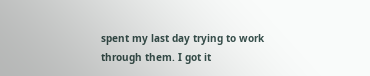spent my last day trying to work through them. I got it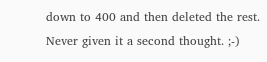down to 400 and then deleted the rest. Never given it a second thought. ;-)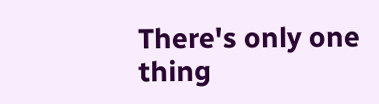There's only one thing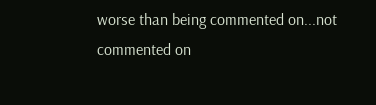worse than being commented on...not commented on